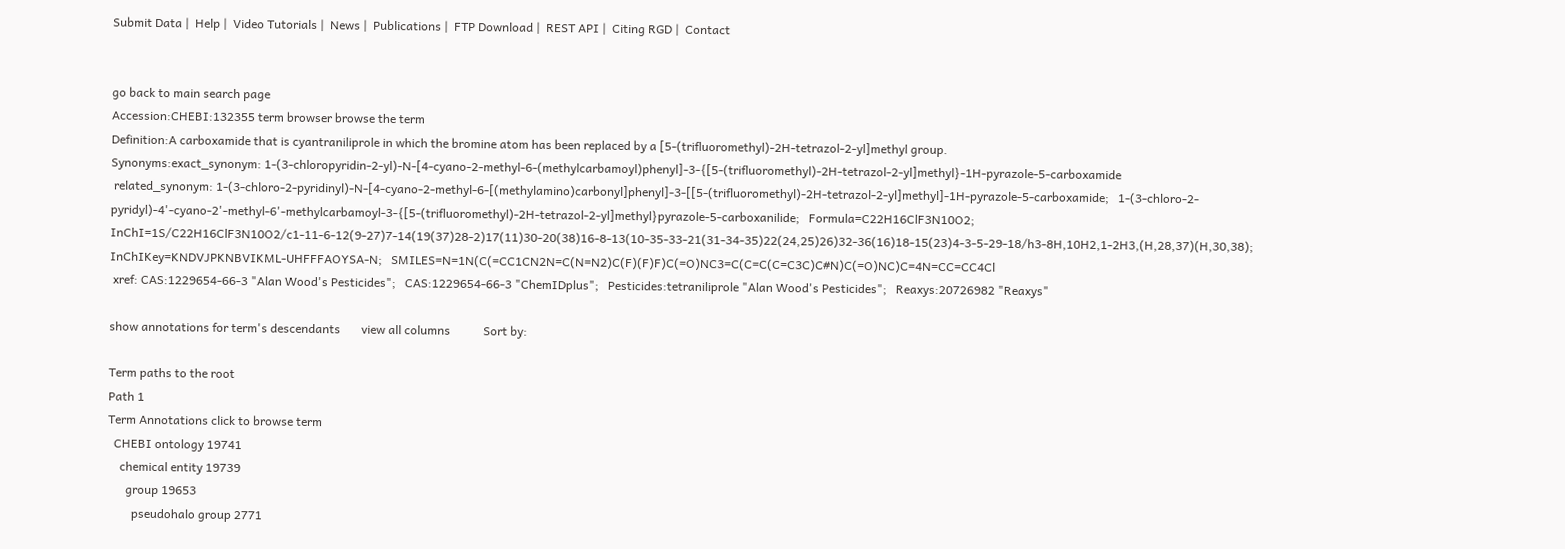Submit Data |  Help |  Video Tutorials |  News |  Publications |  FTP Download |  REST API |  Citing RGD |  Contact


go back to main search page
Accession:CHEBI:132355 term browser browse the term
Definition:A carboxamide that is cyantraniliprole in which the bromine atom has been replaced by a [5-(trifluoromethyl)-2H-tetrazol-2-yl]methyl group.
Synonyms:exact_synonym: 1-(3-chloropyridin-2-yl)-N-[4-cyano-2-methyl-6-(methylcarbamoyl)phenyl]-3-{[5-(trifluoromethyl)-2H-tetrazol-2-yl]methyl}-1H-pyrazole-5-carboxamide
 related_synonym: 1-(3-chloro-2-pyridinyl)-N-[4-cyano-2-methyl-6-[(methylamino)carbonyl]phenyl]-3-[[5-(trifluoromethyl)-2H-tetrazol-2-yl]methyl]-1H-pyrazole-5-carboxamide;   1-(3-chloro-2-pyridyl)-4'-cyano-2'-methyl-6'-methylcarbamoyl-3-{[5-(trifluoromethyl)-2H-tetrazol-2-yl]methyl}pyrazole-5-carboxanilide;   Formula=C22H16ClF3N10O2;   InChI=1S/C22H16ClF3N10O2/c1-11-6-12(9-27)7-14(19(37)28-2)17(11)30-20(38)16-8-13(10-35-33-21(31-34-35)22(24,25)26)32-36(16)18-15(23)4-3-5-29-18/h3-8H,10H2,1-2H3,(H,28,37)(H,30,38);   InChIKey=KNDVJPKNBVIKML-UHFFFAOYSA-N;   SMILES=N=1N(C(=CC1CN2N=C(N=N2)C(F)(F)F)C(=O)NC3=C(C=C(C=C3C)C#N)C(=O)NC)C=4N=CC=CC4Cl
 xref: CAS:1229654-66-3 "Alan Wood's Pesticides";   CAS:1229654-66-3 "ChemIDplus";   Pesticides:tetraniliprole "Alan Wood's Pesticides";   Reaxys:20726982 "Reaxys"

show annotations for term's descendants       view all columns           Sort by:

Term paths to the root
Path 1
Term Annotations click to browse term
  CHEBI ontology 19741
    chemical entity 19739
      group 19653
        pseudohalo group 2771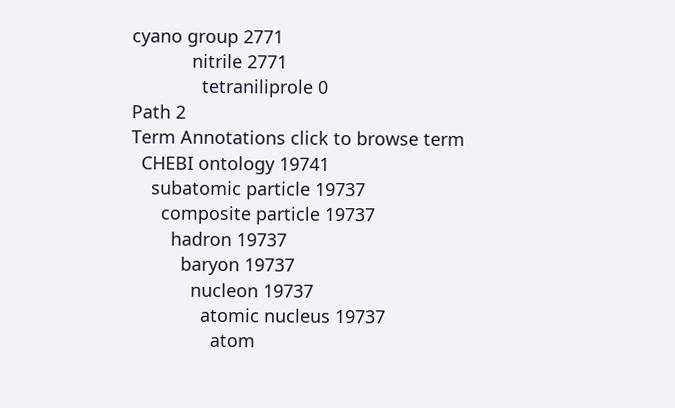cyano group 2771
            nitrile 2771
              tetraniliprole 0
Path 2
Term Annotations click to browse term
  CHEBI ontology 19741
    subatomic particle 19737
      composite particle 19737
        hadron 19737
          baryon 19737
            nucleon 19737
              atomic nucleus 19737
                atom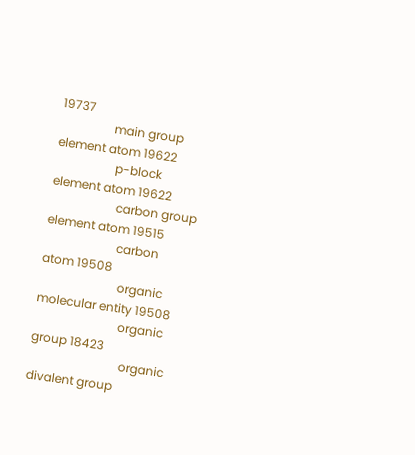19737
                  main group element atom 19622
                    p-block element atom 19622
                      carbon group element atom 19515
                        carbon atom 19508
                          organic molecular entity 19508
                            organic group 18423
                              organic divalent group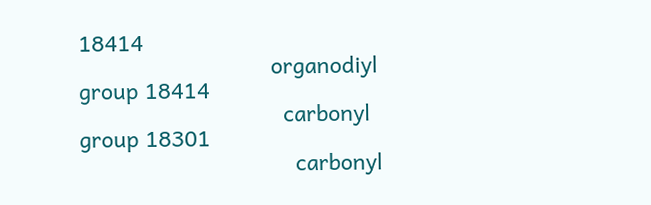18414
                                organodiyl group 18414
                                  carbonyl group 18301
                                    carbonyl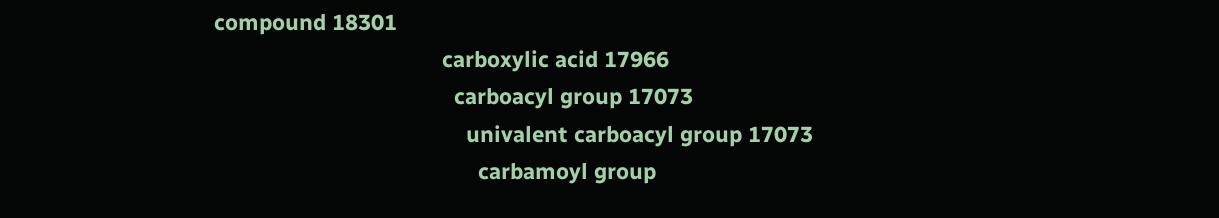compound 18301
                                      carboxylic acid 17966
                                        carboacyl group 17073
                                          univalent carboacyl group 17073
                                            carbamoyl group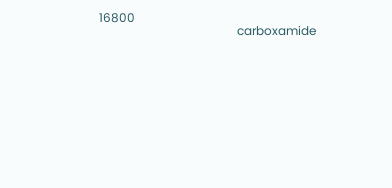16800
                                              carboxamide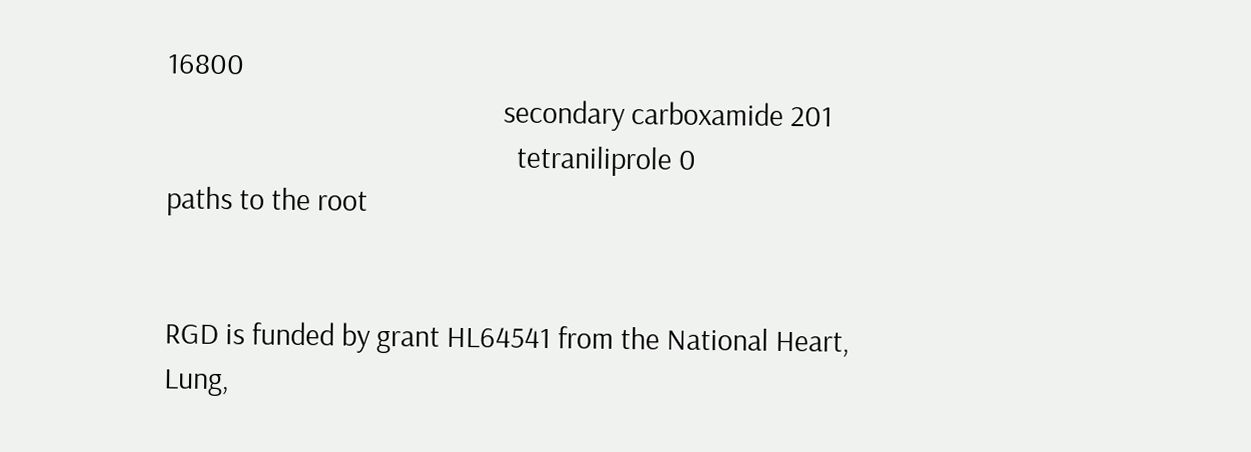16800
                                                secondary carboxamide 201
                                                  tetraniliprole 0
paths to the root


RGD is funded by grant HL64541 from the National Heart, Lung,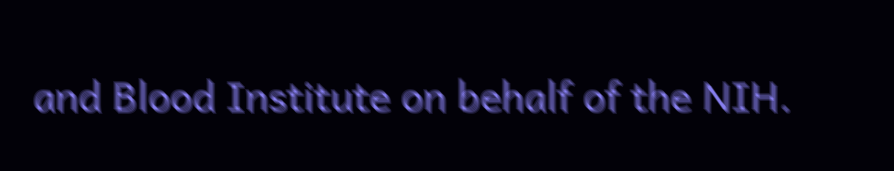and Blood Institute on behalf of the NIH.